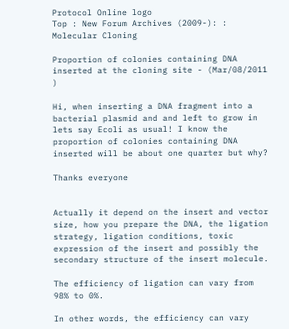Protocol Online logo
Top : New Forum Archives (2009-): : Molecular Cloning

Proportion of colonies containing DNA inserted at the cloning site - (Mar/08/2011 )

Hi, when inserting a DNA fragment into a bacterial plasmid and and left to grow in lets say Ecoli as usual! I know the proportion of colonies containing DNA inserted will be about one quarter but why?

Thanks everyone


Actually it depend on the insert and vector size, how you prepare the DNA, the ligation strategy, ligation conditions, toxic expression of the insert and possibly the secondary structure of the insert molecule.

The efficiency of ligation can vary from 98% to 0%.

In other words, the efficiency can vary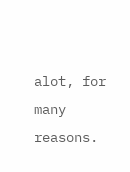alot, for many reasons.